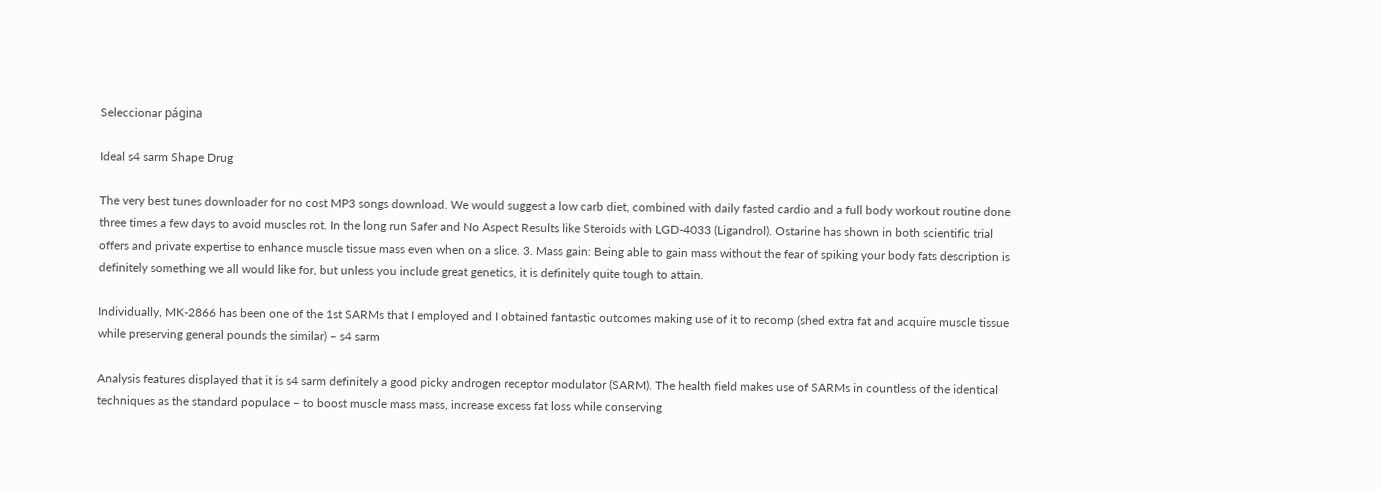Seleccionar página

Ideal s4 sarm Shape Drug

The very best tunes downloader for no cost MP3 songs download. We would suggest a low carb diet, combined with daily fasted cardio and a full body workout routine done three times a few days to avoid muscles rot. In the long run Safer and No Aspect Results like Steroids with LGD-4033 (Ligandrol). Ostarine has shown in both scientific trial offers and private expertise to enhance muscle tissue mass even when on a slice. 3. Mass gain: Being able to gain mass without the fear of spiking your body fats description is definitely something we all would like for, but unless you include great genetics, it is definitely quite tough to attain.

Individually, MK-2866 has been one of the 1st SARMs that I employed and I obtained fantastic outcomes making use of it to recomp (shed extra fat and acquire muscle tissue while preserving general pounds the similar) – s4 sarm

Analysis features displayed that it is s4 sarm definitely a good picky androgen receptor modulator (SARM). The health field makes use of SARMs in countless of the identical techniques as the standard populace – to boost muscle mass mass, increase excess fat loss while conserving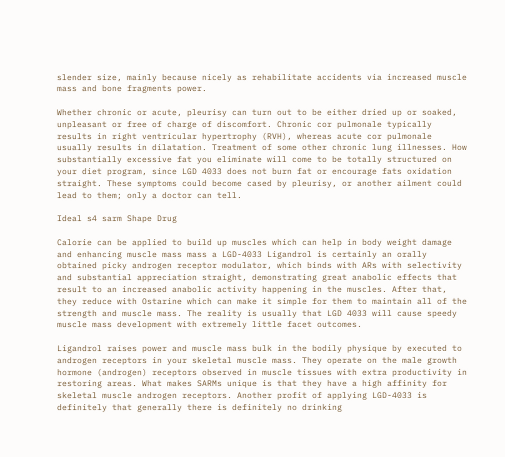slender size, mainly because nicely as rehabilitate accidents via increased muscle mass and bone fragments power.

Whether chronic or acute, pleurisy can turn out to be either dried up or soaked, unpleasant or free of charge of discomfort. Chronic cor pulmonale typically results in right ventricular hypertrophy (RVH), whereas acute cor pulmonale usually results in dilatation. Treatment of some other chronic lung illnesses. How substantially excessive fat you eliminate will come to be totally structured on your diet program, since LGD 4033 does not burn fat or encourage fats oxidation straight. These symptoms could become cased by pleurisy, or another ailment could lead to them; only a doctor can tell.

Ideal s4 sarm Shape Drug

Calorie can be applied to build up muscles which can help in body weight damage and enhancing muscle mass mass a LGD-4033 Ligandrol is certainly an orally obtained picky androgen receptor modulator, which binds with ARs with selectivity and substantial appreciation straight, demonstrating great anabolic effects that result to an increased anabolic activity happening in the muscles. After that, they reduce with Ostarine which can make it simple for them to maintain all of the strength and muscle mass. The reality is usually that LGD 4033 will cause speedy muscle mass development with extremely little facet outcomes.

Ligandrol raises power and muscle mass bulk in the bodily physique by executed to androgen receptors in your skeletal muscle mass. They operate on the male growth hormone (androgen) receptors observed in muscle tissues with extra productivity in restoring areas. What makes SARMs unique is that they have a high affinity for skeletal muscle androgen receptors. Another profit of applying LGD-4033 is definitely that generally there is definitely no drinking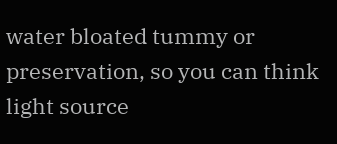water bloated tummy or preservation, so you can think light source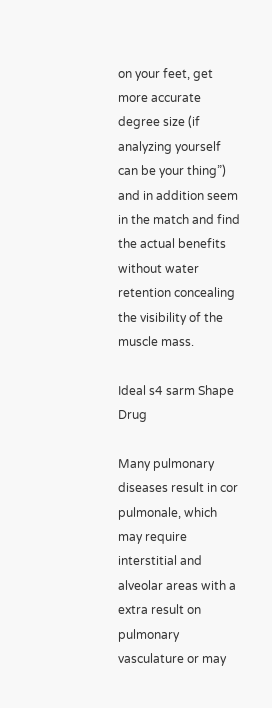on your feet, get more accurate degree size (if analyzing yourself can be your thing”) and in addition seem in the match and find the actual benefits without water retention concealing the visibility of the muscle mass.

Ideal s4 sarm Shape Drug

Many pulmonary diseases result in cor pulmonale, which may require interstitial and alveolar areas with a extra result on pulmonary vasculature or may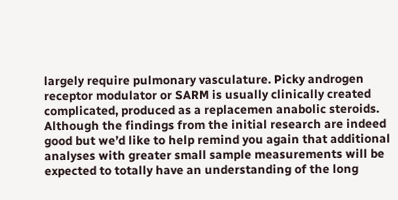largely require pulmonary vasculature. Picky androgen receptor modulator or SARM is usually clinically created complicated, produced as a replacemen anabolic steroids. Although the findings from the initial research are indeed good but we’d like to help remind you again that additional analyses with greater small sample measurements will be expected to totally have an understanding of the long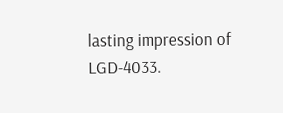lasting impression of LGD-4033.